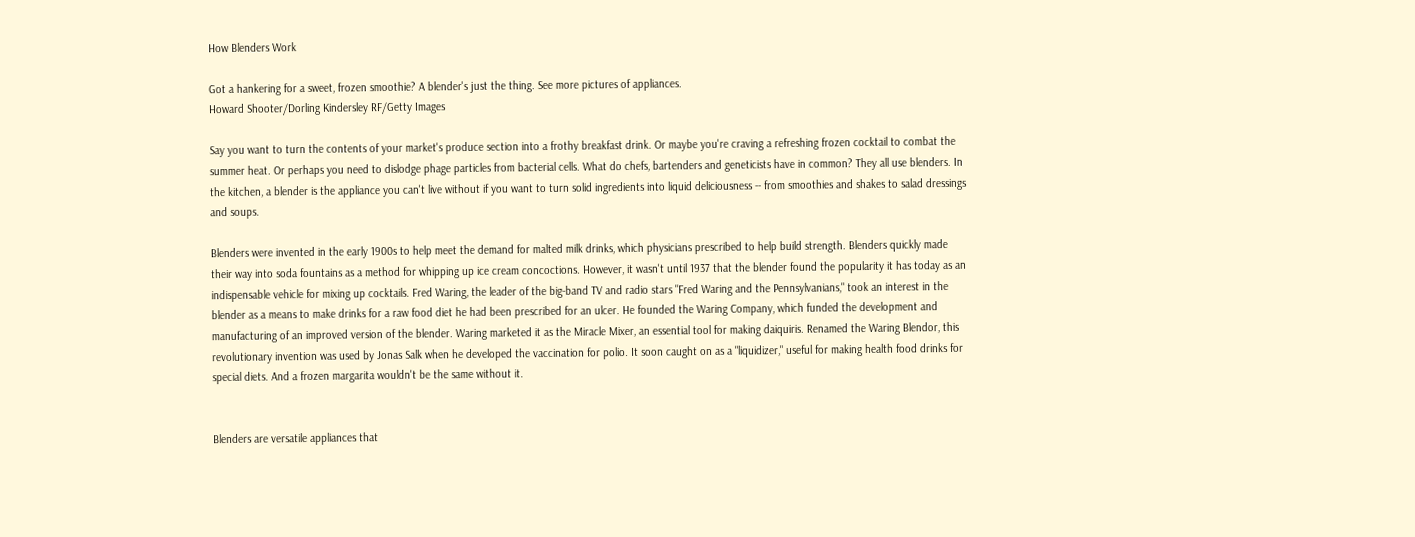How Blenders Work

Got a hankering for a sweet, frozen smoothie? A blender's just the thing. See more pictures of appliances.
Howard Shooter/Dorling Kindersley RF/Getty Images

Say you want to turn the contents of your market's produce section into a frothy breakfast drink. Or maybe you're craving a refreshing frozen cocktail to combat the summer heat. Or perhaps you need to dislodge phage particles from bacterial cells. What do chefs, bartenders and geneticists have in common? They all use blenders. In the kitchen, a blender is the appliance you can't live without if you want to turn solid ingredients into liquid deliciousness -- from smoothies and shakes to salad dressings and soups.

Blenders were invented in the early 1900s to help meet the demand for malted milk drinks, which physicians prescribed to help build strength. Blenders quickly made their way into soda fountains as a method for whipping up ice cream concoctions. However, it wasn't until 1937 that the blender found the popularity it has today as an indispensable vehicle for mixing up cocktails. Fred Waring, the leader of the big-band TV and radio stars "Fred Waring and the Pennsylvanians," took an interest in the blender as a means to make drinks for a raw food diet he had been prescribed for an ulcer. He founded the Waring Company, which funded the development and manufacturing of an improved version of the blender. Waring marketed it as the Miracle Mixer, an essential tool for making daiquiris. Renamed the Waring Blendor, this revolutionary invention was used by Jonas Salk when he developed the vaccination for polio. It soon caught on as a "liquidizer," useful for making health food drinks for special diets. And a frozen margarita wouldn't be the same without it.


Blenders are versatile appliances that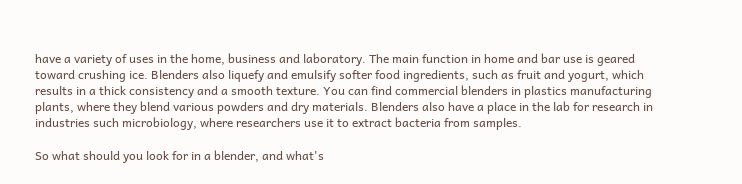have a variety of uses in the home, business and laboratory. The main function in home and bar use is geared toward crushing ice. Blenders also liquefy and emulsify softer food ingredients, such as fruit and yogurt, which results in a thick consistency and a smooth texture. You can find commercial blenders in plastics manufacturing plants, where they blend various powders and dry materials. Blenders also have a place in the lab for research in industries such microbiology, where researchers use it to extract bacteria from samples.

So what should you look for in a blender, and what's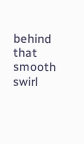behind that smooth swirl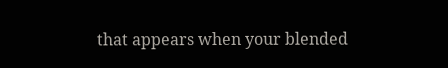that appears when your blended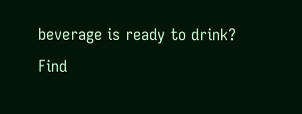beverage is ready to drink? Find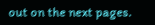out on the next pages.